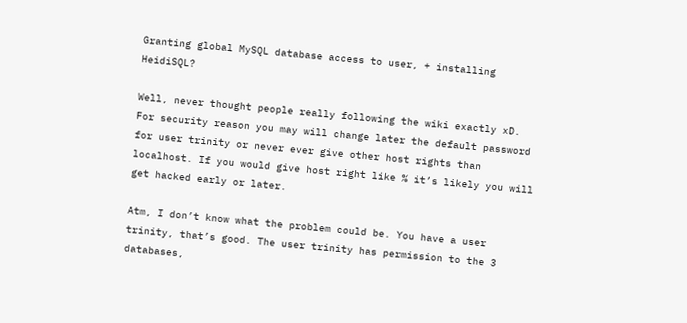Granting global MySQL database access to user, + installing HeidiSQL?

Well, never thought people really following the wiki exactly xD. For security reason you may will change later the default password for user trinity or never ever give other host rights than localhost. If you would give host right like % it’s likely you will get hacked early or later.

Atm, I don’t know what the problem could be. You have a user trinity, that’s good. The user trinity has permission to the 3 databases,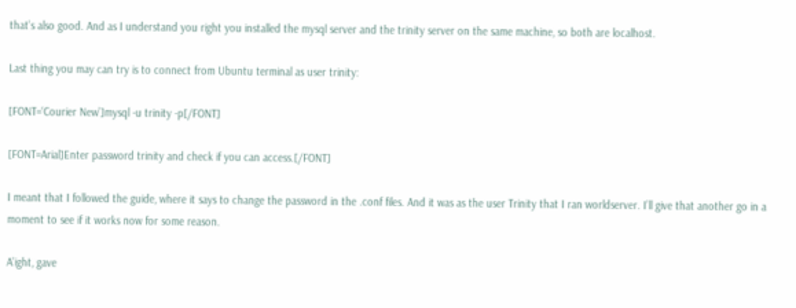that’s also good. And as I understand you right you installed the mysql server and the trinity server on the same machine, so both are localhost.

Last thing you may can try is to connect from Ubuntu terminal as user trinity:

[FONT=‘Courier New’]mysql -u trinity -p[/FONT]

[FONT=Arial]Enter password trinity and check if you can access.[/FONT]

I meant that I followed the guide, where it says to change the password in the .conf files. And it was as the user Trinity that I ran worldserver. I’ll give that another go in a moment to see if it works now for some reason.

A’ight, gave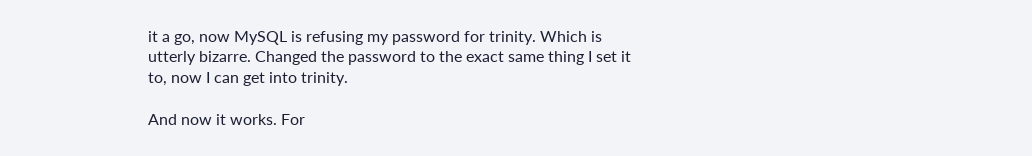it a go, now MySQL is refusing my password for trinity. Which is utterly bizarre. Changed the password to the exact same thing I set it to, now I can get into trinity.

And now it works. For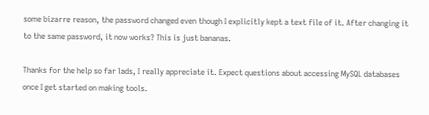some bizarre reason, the password changed even though I explicitly kept a text file of it. After changing it to the same password, it now works? This is just bananas.

Thanks for the help so far lads, I really appreciate it. Expect questions about accessing MySQL databases once I get started on making tools.